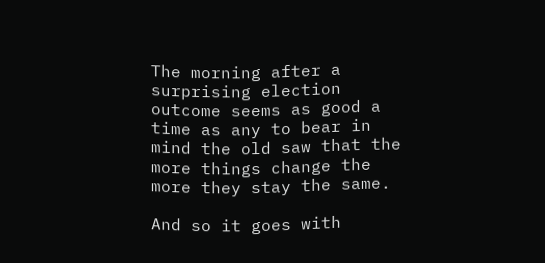The morning after a surprising election outcome seems as good a time as any to bear in mind the old saw that the more things change the more they stay the same.

And so it goes with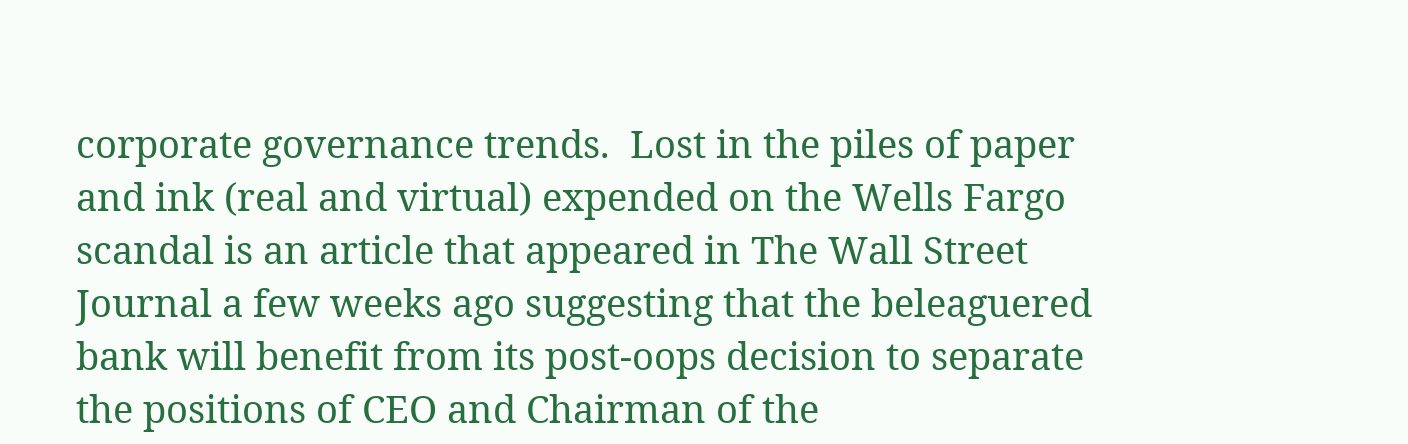corporate governance trends.  Lost in the piles of paper and ink (real and virtual) expended on the Wells Fargo scandal is an article that appeared in The Wall Street Journal a few weeks ago suggesting that the beleaguered bank will benefit from its post-oops decision to separate the positions of CEO and Chairman of the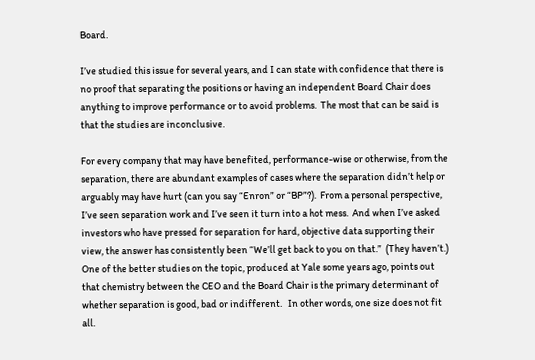Board.

I’ve studied this issue for several years, and I can state with confidence that there is no proof that separating the positions or having an independent Board Chair does anything to improve performance or to avoid problems.  The most that can be said is that the studies are inconclusive.

For every company that may have benefited, performance-wise or otherwise, from the separation, there are abundant examples of cases where the separation didn’t help or arguably may have hurt (can you say “Enron” or “BP”?).  From a personal perspective, I’ve seen separation work and I’ve seen it turn into a hot mess.  And when I’ve asked investors who have pressed for separation for hard, objective data supporting their view, the answer has consistently been “We’ll get back to you on that.”  (They haven’t.)  One of the better studies on the topic, produced at Yale some years ago, points out that chemistry between the CEO and the Board Chair is the primary determinant of whether separation is good, bad or indifferent.   In other words, one size does not fit all.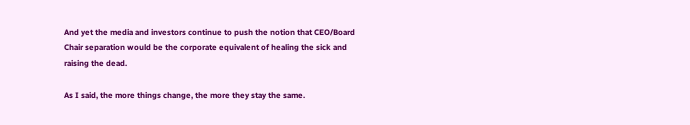And yet the media and investors continue to push the notion that CEO/Board Chair separation would be the corporate equivalent of healing the sick and raising the dead.

As I said, the more things change, the more they stay the same.